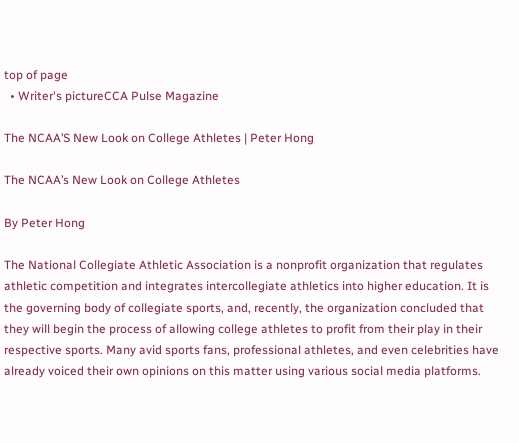top of page
  • Writer's pictureCCA Pulse Magazine

The NCAA’S New Look on College Athletes | Peter Hong

The NCAA’s New Look on College Athletes

By Peter Hong

The National Collegiate Athletic Association is a nonprofit organization that regulates athletic competition and integrates intercollegiate athletics into higher education. It is the governing body of collegiate sports, and, recently, the organization concluded that they will begin the process of allowing college athletes to profit from their play in their respective sports. Many avid sports fans, professional athletes, and even celebrities have already voiced their own opinions on this matter using various social media platforms.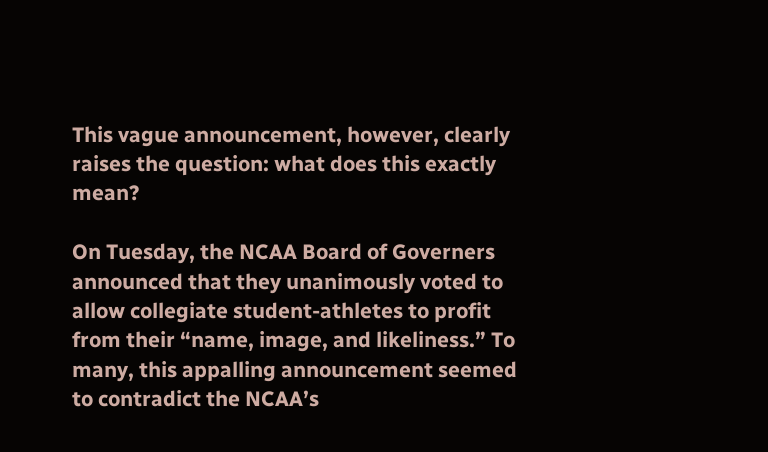This vague announcement, however, clearly raises the question: what does this exactly mean?

On Tuesday, the NCAA Board of Governers announced that they unanimously voted to allow collegiate student-athletes to profit from their “name, image, and likeliness.” To many, this appalling announcement seemed to contradict the NCAA’s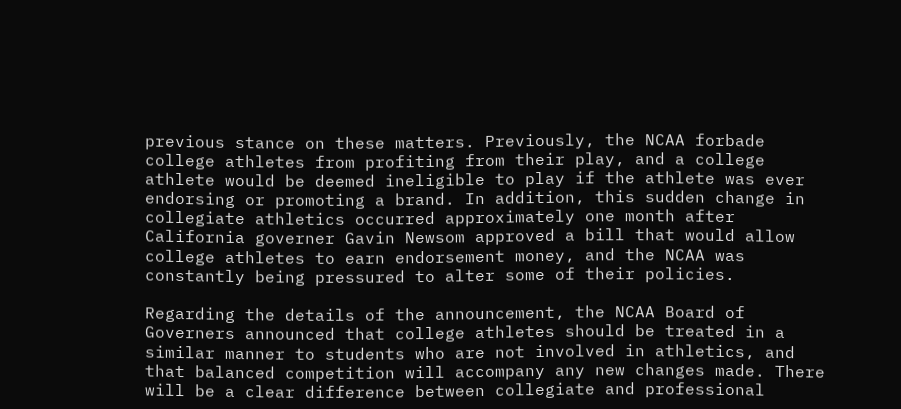previous stance on these matters. Previously, the NCAA forbade college athletes from profiting from their play, and a college athlete would be deemed ineligible to play if the athlete was ever endorsing or promoting a brand. In addition, this sudden change in collegiate athletics occurred approximately one month after California governer Gavin Newsom approved a bill that would allow college athletes to earn endorsement money, and the NCAA was constantly being pressured to alter some of their policies.

Regarding the details of the announcement, the NCAA Board of Governers announced that college athletes should be treated in a similar manner to students who are not involved in athletics, and that balanced competition will accompany any new changes made. There will be a clear difference between collegiate and professional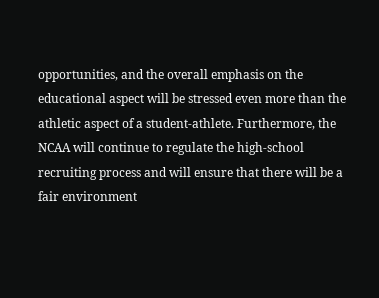opportunities, and the overall emphasis on the educational aspect will be stressed even more than the athletic aspect of a student-athlete. Furthermore, the NCAA will continue to regulate the high-school recruiting process and will ensure that there will be a fair environment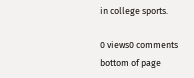in college sports.

0 views0 comments
bottom of page